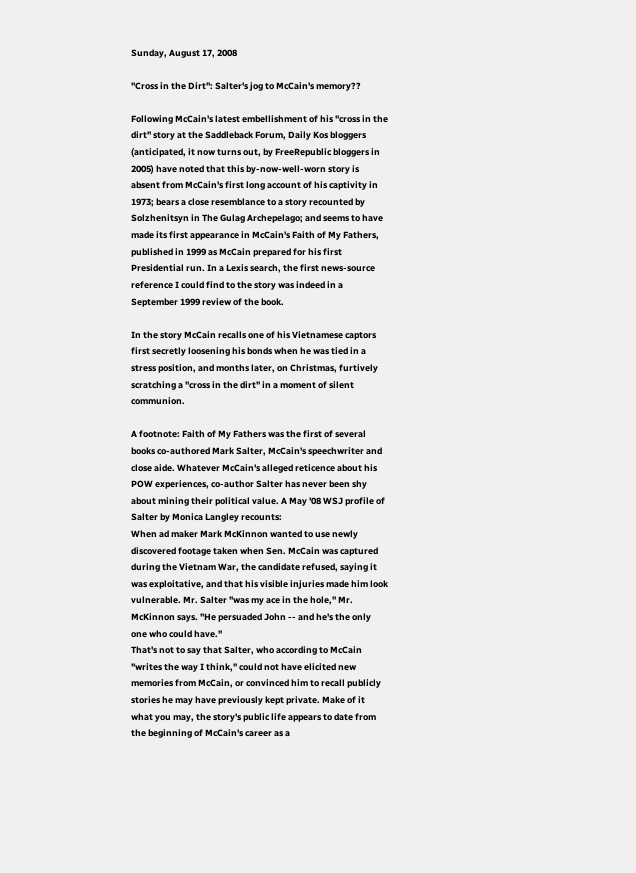Sunday, August 17, 2008

"Cross in the Dirt": Salter's jog to McCain's memory??

Following McCain's latest embellishment of his "cross in the dirt" story at the Saddleback Forum, Daily Kos bloggers (anticipated, it now turns out, by FreeRepublic bloggers in 2005) have noted that this by-now-well-worn story is absent from McCain's first long account of his captivity in 1973; bears a close resemblance to a story recounted by Solzhenitsyn in The Gulag Archepelago; and seems to have made its first appearance in McCain's Faith of My Fathers, published in 1999 as McCain prepared for his first Presidential run. In a Lexis search, the first news-source reference I could find to the story was indeed in a September 1999 review of the book.

In the story McCain recalls one of his Vietnamese captors first secretly loosening his bonds when he was tied in a stress position, and months later, on Christmas, furtively scratching a "cross in the dirt" in a moment of silent communion.

A footnote: Faith of My Fathers was the first of several books co-authored Mark Salter, McCain's speechwriter and close aide. Whatever McCain's alleged reticence about his POW experiences, co-author Salter has never been shy about mining their political value. A May '08 WSJ profile of Salter by Monica Langley recounts:
When ad maker Mark McKinnon wanted to use newly discovered footage taken when Sen. McCain was captured during the Vietnam War, the candidate refused, saying it was exploitative, and that his visible injuries made him look vulnerable. Mr. Salter "was my ace in the hole," Mr. McKinnon says. "He persuaded John -- and he's the only one who could have."
That's not to say that Salter, who according to McCain "writes the way I think," could not have elicited new memories from McCain, or convinced him to recall publicly stories he may have previously kept private. Make of it what you may, the story's public life appears to date from the beginning of McCain's career as a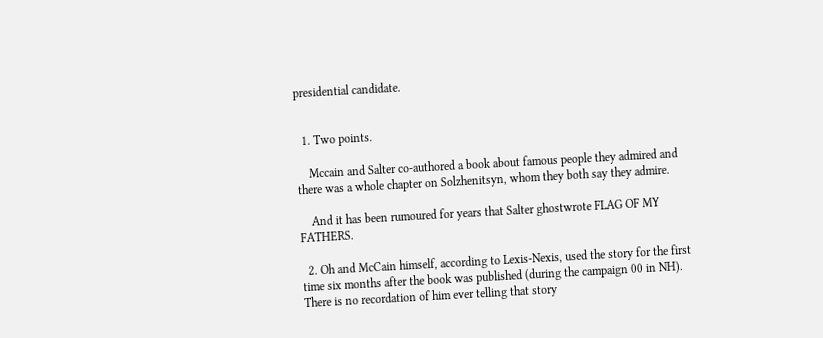presidential candidate.


  1. Two points.

    Mccain and Salter co-authored a book about famous people they admired and there was a whole chapter on Solzhenitsyn, whom they both say they admire.

    And it has been rumoured for years that Salter ghostwrote FLAG OF MY FATHERS.

  2. Oh and McCain himself, according to Lexis-Nexis, used the story for the first time six months after the book was published (during the campaign 00 in NH). There is no recordation of him ever telling that story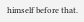himself before that.